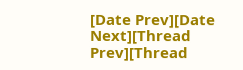[Date Prev][Date Next][Thread Prev][Thread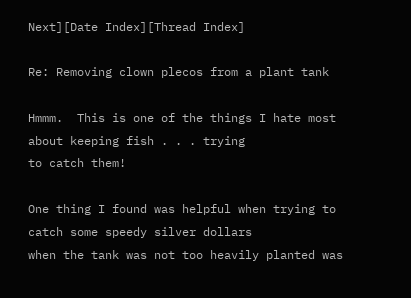Next][Date Index][Thread Index]

Re: Removing clown plecos from a plant tank

Hmmm.  This is one of the things I hate most about keeping fish . . . trying
to catch them!

One thing I found was helpful when trying to catch some speedy silver dollars
when the tank was not too heavily planted was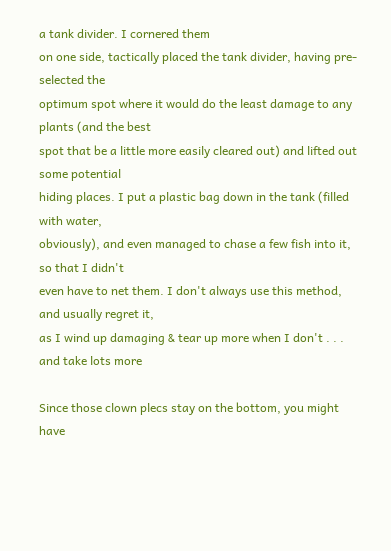a tank divider. I cornered them
on one side, tactically placed the tank divider, having pre-selected the
optimum spot where it would do the least damage to any plants (and the best
spot that be a little more easily cleared out) and lifted out some potential
hiding places. I put a plastic bag down in the tank (filled with water,
obviously), and even managed to chase a few fish into it, so that I didn't
even have to net them. I don't always use this method, and usually regret it,
as I wind up damaging & tear up more when I don't . . . and take lots more

Since those clown plecs stay on the bottom, you might have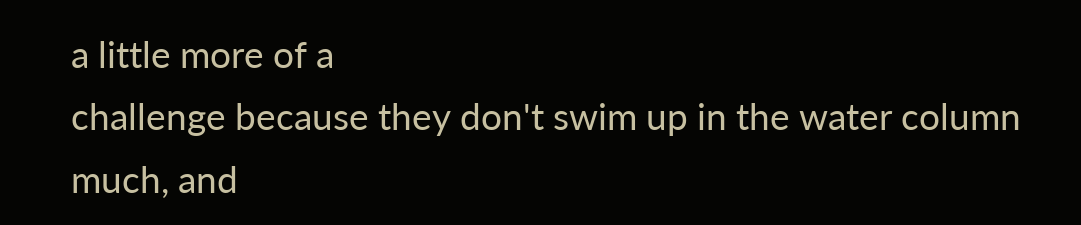a little more of a
challenge because they don't swim up in the water column much, and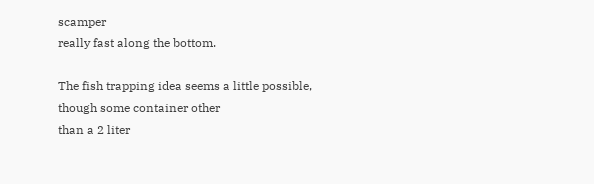scamper
really fast along the bottom.

The fish trapping idea seems a little possible, though some container other
than a 2 liter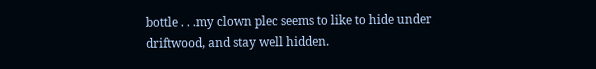bottle . . .my clown plec seems to like to hide under
driftwood, and stay well hidden.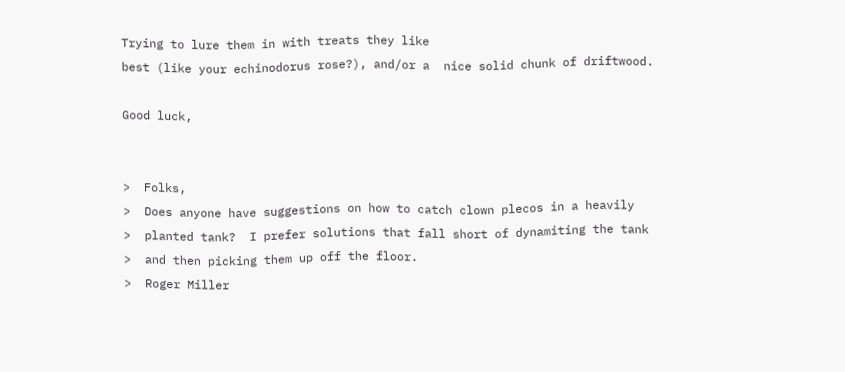Trying to lure them in with treats they like
best (like your echinodorus rose?), and/or a  nice solid chunk of driftwood.

Good luck,


>  Folks,
>  Does anyone have suggestions on how to catch clown plecos in a heavily
>  planted tank?  I prefer solutions that fall short of dynamiting the tank
>  and then picking them up off the floor.
>  Roger Miller